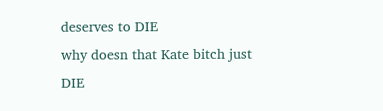deserves to DIE
why doesn that Kate bitch just DIE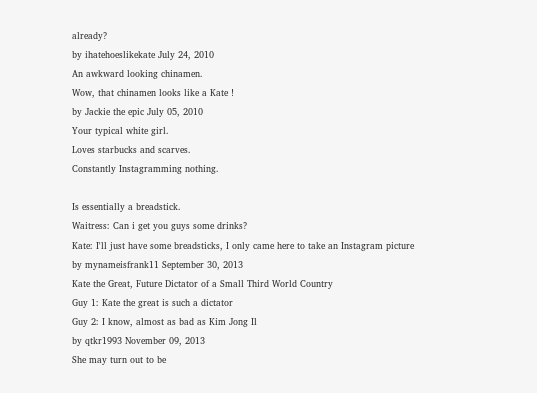already?
by ihatehoeslikekate July 24, 2010
An awkward looking chinamen.
Wow, that chinamen looks like a Kate !
by Jackie the epic July 05, 2010
Your typical white girl.
Loves starbucks and scarves.
Constantly Instagramming nothing.

Is essentially a breadstick.
Waitress: Can i get you guys some drinks?
Kate: I'll just have some breadsticks, I only came here to take an Instagram picture
by mynameisfrank11 September 30, 2013
Kate the Great, Future Dictator of a Small Third World Country
Guy 1: Kate the great is such a dictator
Guy 2: I know, almost as bad as Kim Jong Il
by qtkr1993 November 09, 2013
She may turn out to be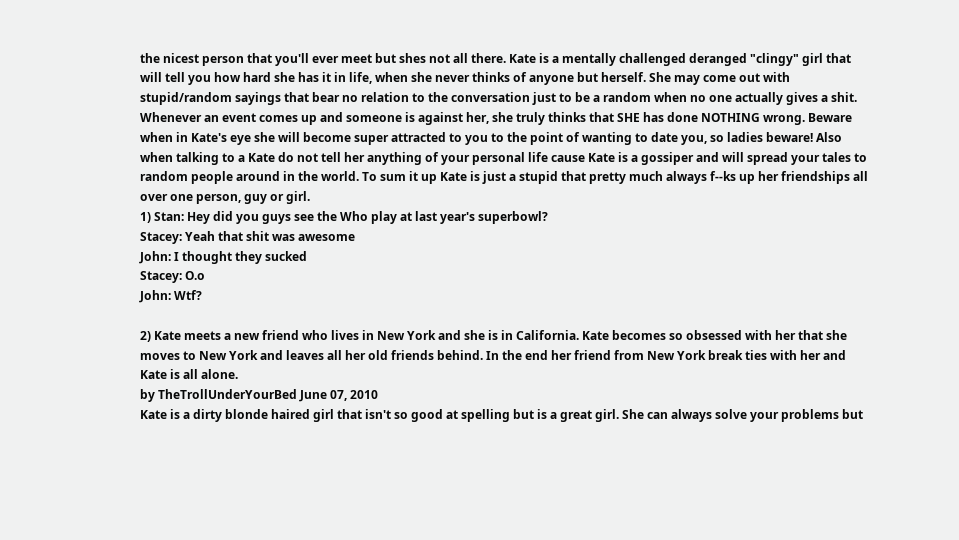the nicest person that you'll ever meet but shes not all there. Kate is a mentally challenged deranged "clingy" girl that will tell you how hard she has it in life, when she never thinks of anyone but herself. She may come out with stupid/random sayings that bear no relation to the conversation just to be a random when no one actually gives a shit. Whenever an event comes up and someone is against her, she truly thinks that SHE has done NOTHING wrong. Beware when in Kate's eye she will become super attracted to you to the point of wanting to date you, so ladies beware! Also when talking to a Kate do not tell her anything of your personal life cause Kate is a gossiper and will spread your tales to random people around in the world. To sum it up Kate is just a stupid that pretty much always f--ks up her friendships all over one person, guy or girl.
1) Stan: Hey did you guys see the Who play at last year's superbowl?
Stacey: Yeah that shit was awesome
John: I thought they sucked
Stacey: O.o
John: Wtf?

2) Kate meets a new friend who lives in New York and she is in California. Kate becomes so obsessed with her that she moves to New York and leaves all her old friends behind. In the end her friend from New York break ties with her and Kate is all alone.
by TheTrollUnderYourBed June 07, 2010
Kate is a dirty blonde haired girl that isn't so good at spelling but is a great girl. She can always solve your problems but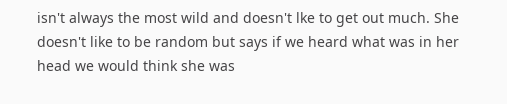isn't always the most wild and doesn't lke to get out much. She doesn't like to be random but says if we heard what was in her head we would think she was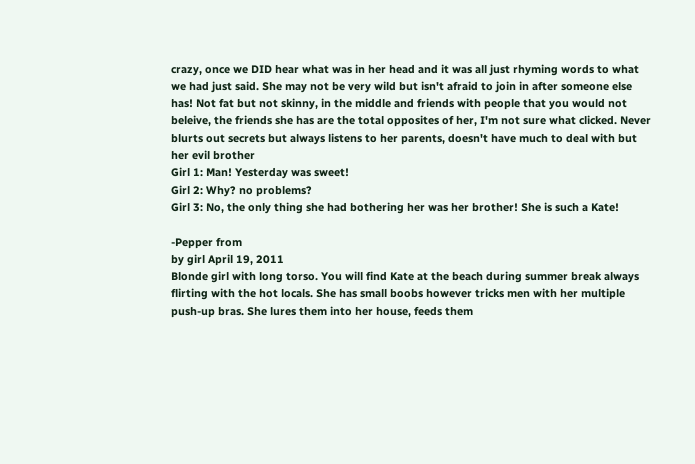crazy, once we DID hear what was in her head and it was all just rhyming words to what we had just said. She may not be very wild but isn't afraid to join in after someone else has! Not fat but not skinny, in the middle and friends with people that you would not beleive, the friends she has are the total opposites of her, I'm not sure what clicked. Never blurts out secrets but always listens to her parents, doesn't have much to deal with but her evil brother
Girl 1: Man! Yesterday was sweet!
Girl 2: Why? no problems?
Girl 3: No, the only thing she had bothering her was her brother! She is such a Kate!

-Pepper from
by girl April 19, 2011
Blonde girl with long torso. You will find Kate at the beach during summer break always flirting with the hot locals. She has small boobs however tricks men with her multiple push-up bras. She lures them into her house, feeds them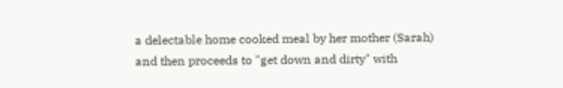a delectable home cooked meal by her mother (Sarah) and then proceeds to "get down and dirty" with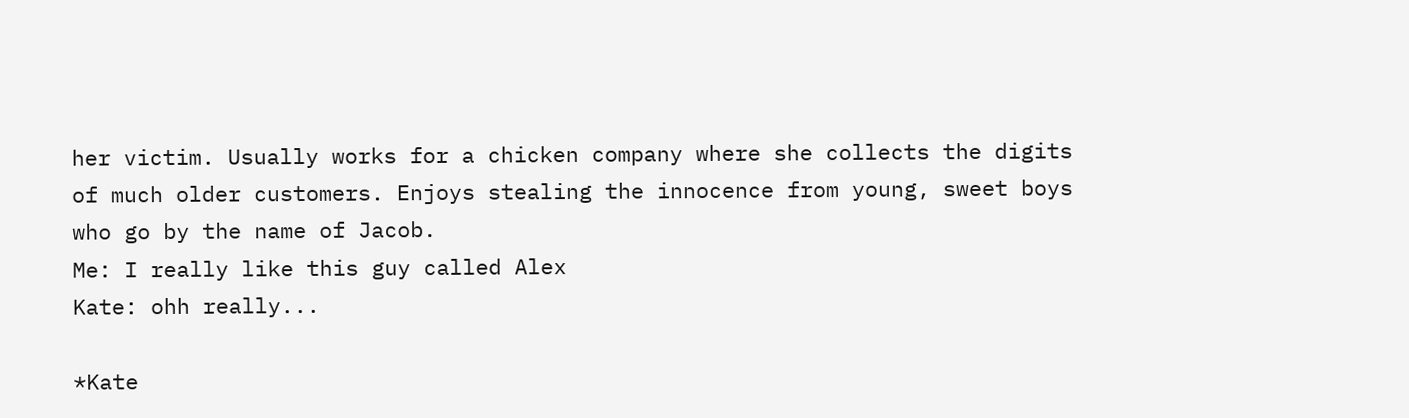her victim. Usually works for a chicken company where she collects the digits of much older customers. Enjoys stealing the innocence from young, sweet boys who go by the name of Jacob.
Me: I really like this guy called Alex
Kate: ohh really...

*Kate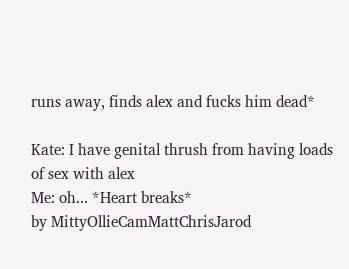runs away, finds alex and fucks him dead*

Kate: I have genital thrush from having loads of sex with alex
Me: oh... *Heart breaks*
by MittyOllieCamMattChrisJarod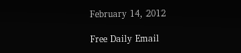February 14, 2012

Free Daily Email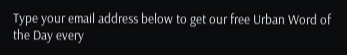Type your email address below to get our free Urban Word of the Day every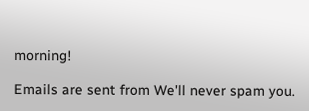morning!

Emails are sent from We'll never spam you.